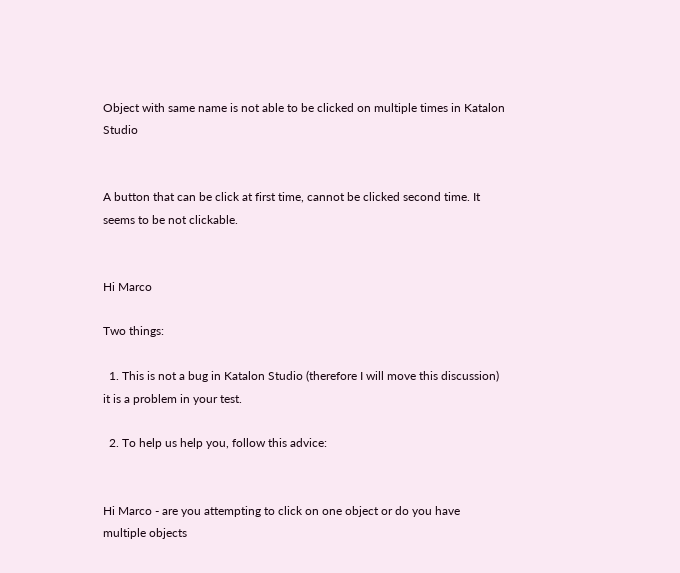Object with same name is not able to be clicked on multiple times in Katalon Studio


A button that can be click at first time, cannot be clicked second time. It seems to be not clickable.


Hi Marco

Two things:

  1. This is not a bug in Katalon Studio (therefore I will move this discussion) it is a problem in your test.

  2. To help us help you, follow this advice:


Hi Marco - are you attempting to click on one object or do you have multiple objects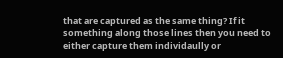that are captured as the same thing? If it something along those lines then you need to either capture them individaully or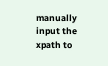manually input the xpath to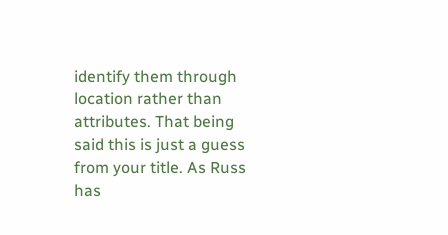identify them through location rather than attributes. That being said this is just a guess from your title. As Russ has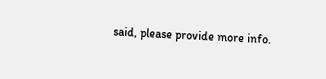said, please provide more info.